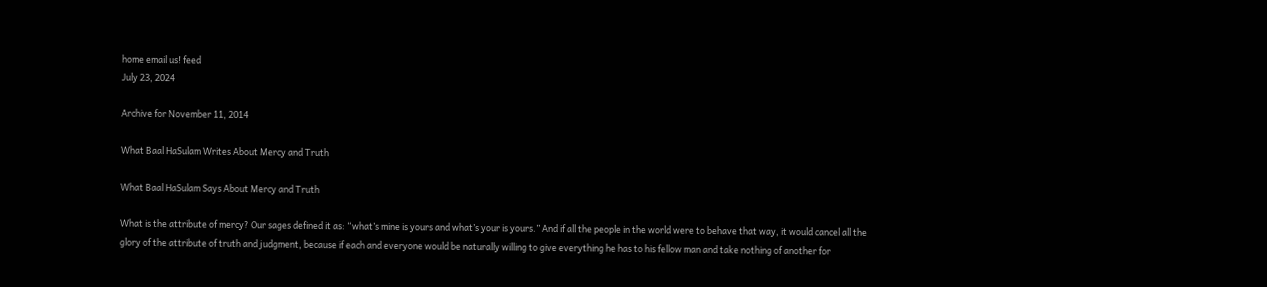home email us! feed
July 23, 2024

Archive for November 11, 2014

What Baal HaSulam Writes About Mercy and Truth

What Baal HaSulam Says About Mercy and Truth

What is the attribute of mercy? Our sages defined it as: “what’s mine is yours and what’s your is yours.” And if all the people in the world were to behave that way, it would cancel all the glory of the attribute of truth and judgment, because if each and everyone would be naturally willing to give everything he has to his fellow man and take nothing of another for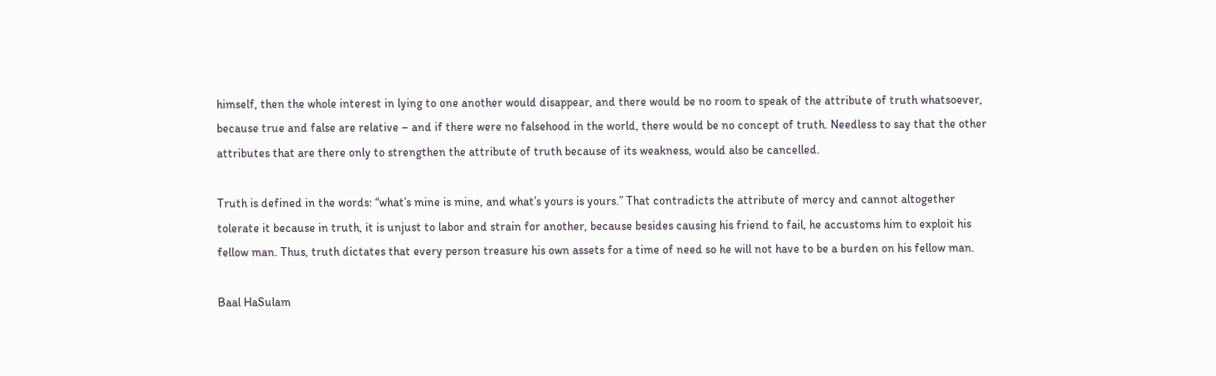himself, then the whole interest in lying to one another would disappear, and there would be no room to speak of the attribute of truth whatsoever, because true and false are relative – and if there were no falsehood in the world, there would be no concept of truth. Needless to say that the other attributes that are there only to strengthen the attribute of truth because of its weakness, would also be cancelled.

Truth is defined in the words: “what’s mine is mine, and what’s yours is yours.” That contradicts the attribute of mercy and cannot altogether tolerate it because in truth, it is unjust to labor and strain for another, because besides causing his friend to fail, he accustoms him to exploit his fellow man. Thus, truth dictates that every person treasure his own assets for a time of need so he will not have to be a burden on his fellow man.

Baal HaSulam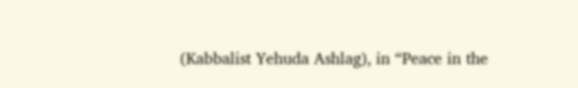(Kabbalist Yehuda Ashlag), in “Peace in the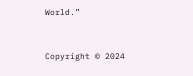World.”


Copyright © 2024